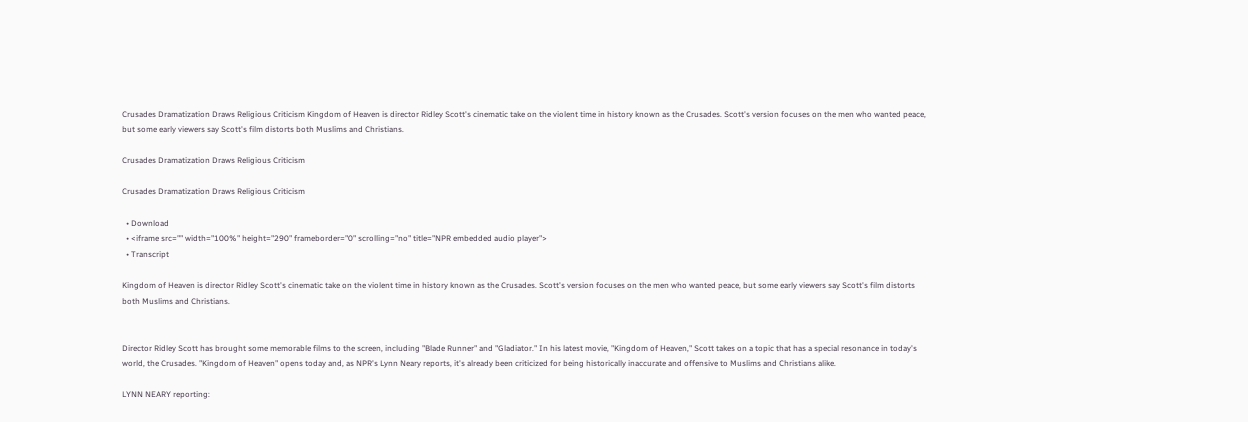Crusades Dramatization Draws Religious Criticism Kingdom of Heaven is director Ridley Scott's cinematic take on the violent time in history known as the Crusades. Scott's version focuses on the men who wanted peace, but some early viewers say Scott's film distorts both Muslims and Christians.

Crusades Dramatization Draws Religious Criticism

Crusades Dramatization Draws Religious Criticism

  • Download
  • <iframe src="" width="100%" height="290" frameborder="0" scrolling="no" title="NPR embedded audio player">
  • Transcript

Kingdom of Heaven is director Ridley Scott's cinematic take on the violent time in history known as the Crusades. Scott's version focuses on the men who wanted peace, but some early viewers say Scott's film distorts both Muslims and Christians.


Director Ridley Scott has brought some memorable films to the screen, including "Blade Runner" and "Gladiator." In his latest movie, "Kingdom of Heaven," Scott takes on a topic that has a special resonance in today's world, the Crusades. "Kingdom of Heaven" opens today and, as NPR's Lynn Neary reports, it's already been criticized for being historically inaccurate and offensive to Muslims and Christians alike.

LYNN NEARY reporting: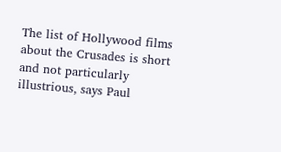The list of Hollywood films about the Crusades is short and not particularly illustrious, says Paul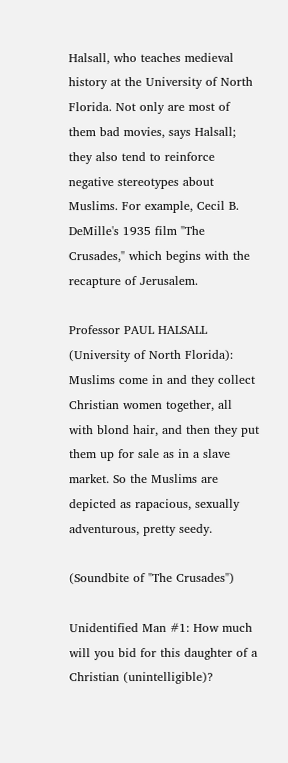Halsall, who teaches medieval history at the University of North Florida. Not only are most of them bad movies, says Halsall; they also tend to reinforce negative stereotypes about Muslims. For example, Cecil B. DeMille's 1935 film "The Crusades," which begins with the recapture of Jerusalem.

Professor PAUL HALSALL (University of North Florida): Muslims come in and they collect Christian women together, all with blond hair, and then they put them up for sale as in a slave market. So the Muslims are depicted as rapacious, sexually adventurous, pretty seedy.

(Soundbite of "The Crusades")

Unidentified Man #1: How much will you bid for this daughter of a Christian (unintelligible)?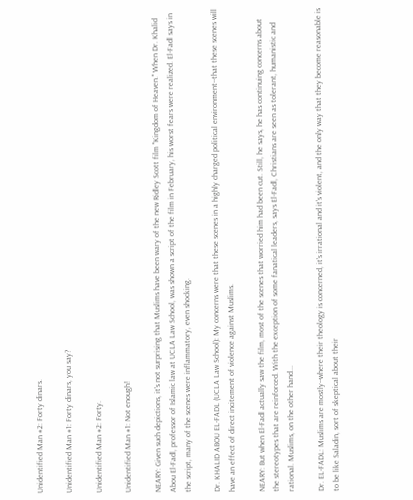Unidentified Man #2: Forty dinars.

Unidentified Man #1: Forty dinars, you say?

Unidentified Man #2: Forty.

Unidentified Man #1: Not enough!

NEARY: Given such depictions, it's not surprising that Muslims have been wary of the new Ridley Scott film "Kingdom of Heaven." When Dr. Khalid Abou El-Fadl, professor of Islamic law at UCLA Law School, was shown a script of the film in February, his worst fears were realized. El-Fadl says in the script, many of the scenes were inflammatory, even shocking.

Dr. KHALID ABOU EL-FADL (UCLA Law School): My concerns were that these scenes in a highly charged political environment--that these scenes will have an effect of direct incitement of violence against Muslims.

NEARY: But when El-Fadl actually saw the film, most of the scenes that worried him had been cut. Still, he says, he has continuing concerns about the stereotypes that are reinforced. With the exception of some fanatical leaders, says El-Fadl, Christians are seen as tolerant, humanistic and rational. Muslims, on the other hand...

Dr. EL-FADL: Muslims are mostly--where their theology is concerned, it's irrational and it's violent, and the only way that they become reasonable is to be like Saladin, sort of skeptical about their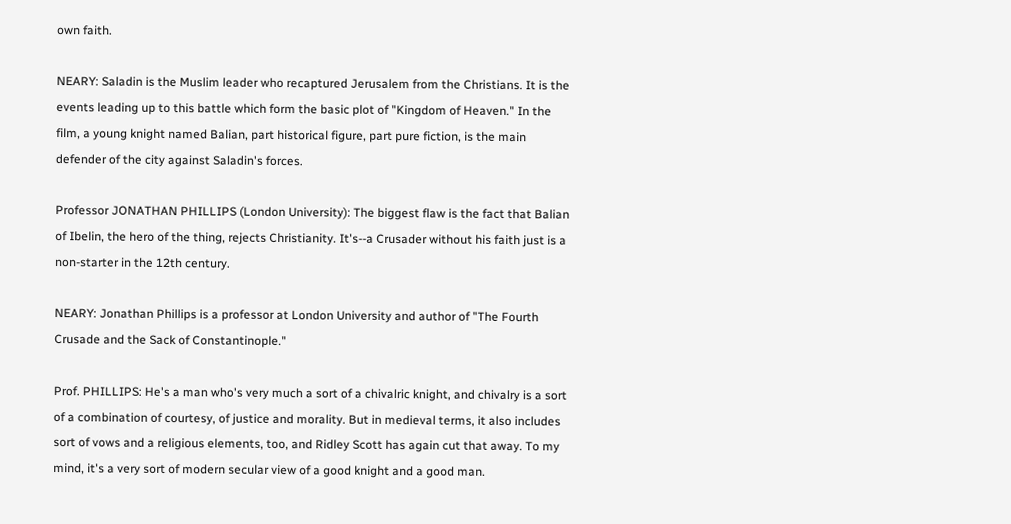own faith.

NEARY: Saladin is the Muslim leader who recaptured Jerusalem from the Christians. It is the events leading up to this battle which form the basic plot of "Kingdom of Heaven." In the film, a young knight named Balian, part historical figure, part pure fiction, is the main defender of the city against Saladin's forces.

Professor JONATHAN PHILLIPS (London University): The biggest flaw is the fact that Balian of Ibelin, the hero of the thing, rejects Christianity. It's--a Crusader without his faith just is a non-starter in the 12th century.

NEARY: Jonathan Phillips is a professor at London University and author of "The Fourth Crusade and the Sack of Constantinople."

Prof. PHILLIPS: He's a man who's very much a sort of a chivalric knight, and chivalry is a sort of a combination of courtesy, of justice and morality. But in medieval terms, it also includes sort of vows and a religious elements, too, and Ridley Scott has again cut that away. To my mind, it's a very sort of modern secular view of a good knight and a good man.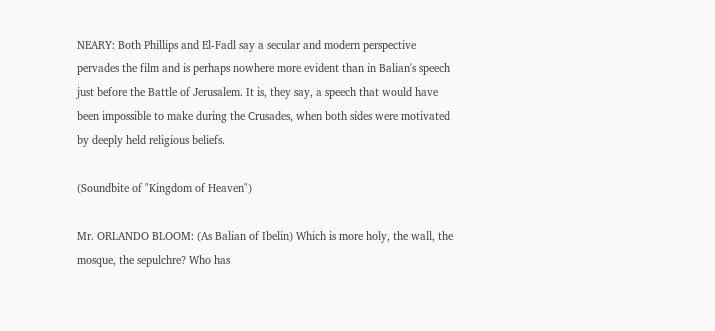NEARY: Both Phillips and El-Fadl say a secular and modern perspective pervades the film and is perhaps nowhere more evident than in Balian's speech just before the Battle of Jerusalem. It is, they say, a speech that would have been impossible to make during the Crusades, when both sides were motivated by deeply held religious beliefs.

(Soundbite of "Kingdom of Heaven")

Mr. ORLANDO BLOOM: (As Balian of Ibelin) Which is more holy, the wall, the mosque, the sepulchre? Who has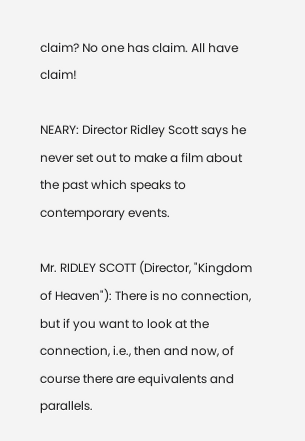claim? No one has claim. All have claim!

NEARY: Director Ridley Scott says he never set out to make a film about the past which speaks to contemporary events.

Mr. RIDLEY SCOTT (Director, "Kingdom of Heaven"): There is no connection, but if you want to look at the connection, i.e., then and now, of course there are equivalents and parallels.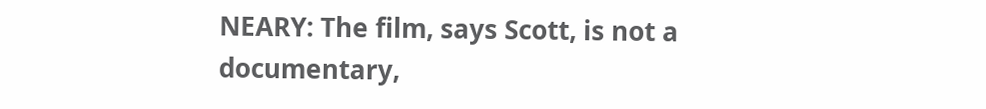NEARY: The film, says Scott, is not a documentary,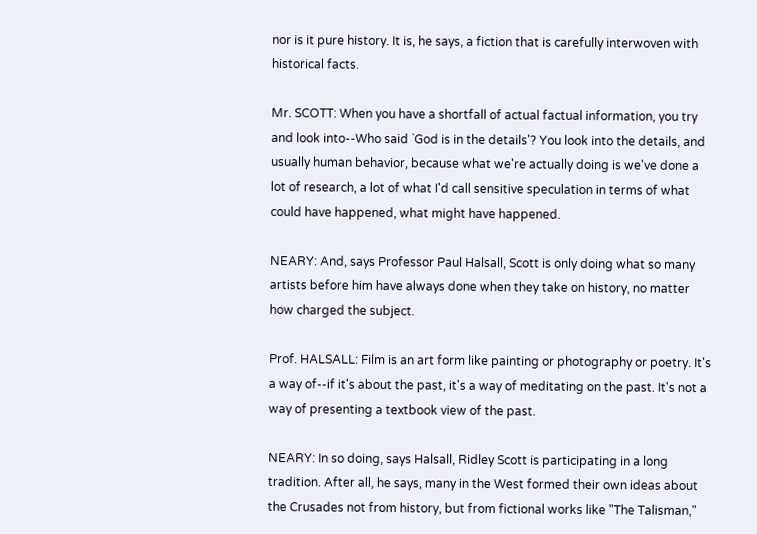nor is it pure history. It is, he says, a fiction that is carefully interwoven with historical facts.

Mr. SCOTT: When you have a shortfall of actual factual information, you try and look into--Who said `God is in the details'? You look into the details, and usually human behavior, because what we're actually doing is we've done a lot of research, a lot of what I'd call sensitive speculation in terms of what could have happened, what might have happened.

NEARY: And, says Professor Paul Halsall, Scott is only doing what so many artists before him have always done when they take on history, no matter how charged the subject.

Prof. HALSALL: Film is an art form like painting or photography or poetry. It's a way of--if it's about the past, it's a way of meditating on the past. It's not a way of presenting a textbook view of the past.

NEARY: In so doing, says Halsall, Ridley Scott is participating in a long tradition. After all, he says, many in the West formed their own ideas about the Crusades not from history, but from fictional works like "The Talisman,"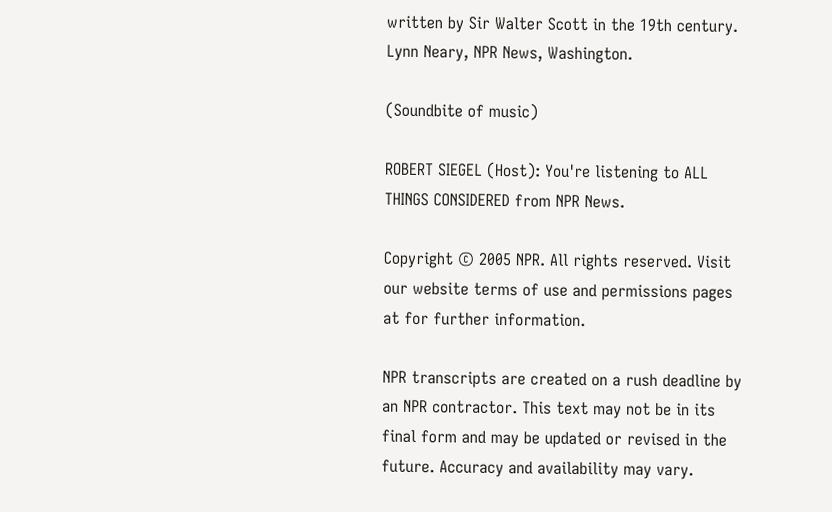written by Sir Walter Scott in the 19th century. Lynn Neary, NPR News, Washington.

(Soundbite of music)

ROBERT SIEGEL (Host): You're listening to ALL THINGS CONSIDERED from NPR News.

Copyright © 2005 NPR. All rights reserved. Visit our website terms of use and permissions pages at for further information.

NPR transcripts are created on a rush deadline by an NPR contractor. This text may not be in its final form and may be updated or revised in the future. Accuracy and availability may vary.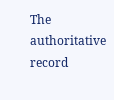The authoritative record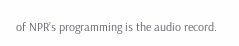of NPR’s programming is the audio record.